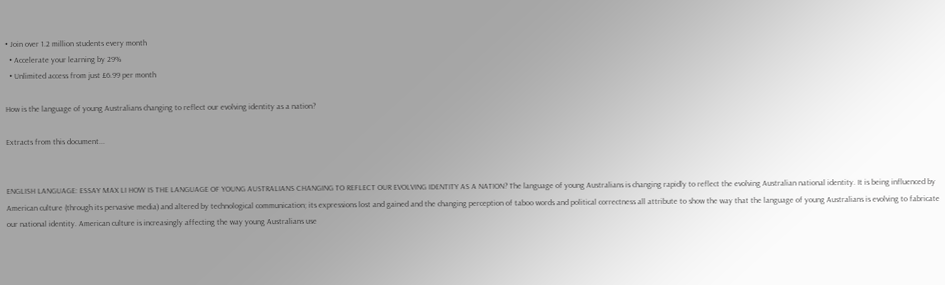• Join over 1.2 million students every month
  • Accelerate your learning by 29%
  • Unlimited access from just £6.99 per month

How is the language of young Australians changing to reflect our evolving identity as a nation?

Extracts from this document...


ENGLISH LANGUAGE: ESSAY MAX LI HOW IS THE LANGUAGE OF YOUNG AUSTRALIANS CHANGING TO REFLECT OUR EVOLVING IDENTITY AS A NATION? The language of young Australians is changing rapidly to reflect the evolving Australian national identity. It is being influenced by American culture (through its pervasive media) and altered by technological communication; its expressions lost and gained and the changing perception of taboo words and political correctness all attribute to show the way that the language of young Australians is evolving to fabricate our national identity. American culture is increasingly affecting the way young Australians use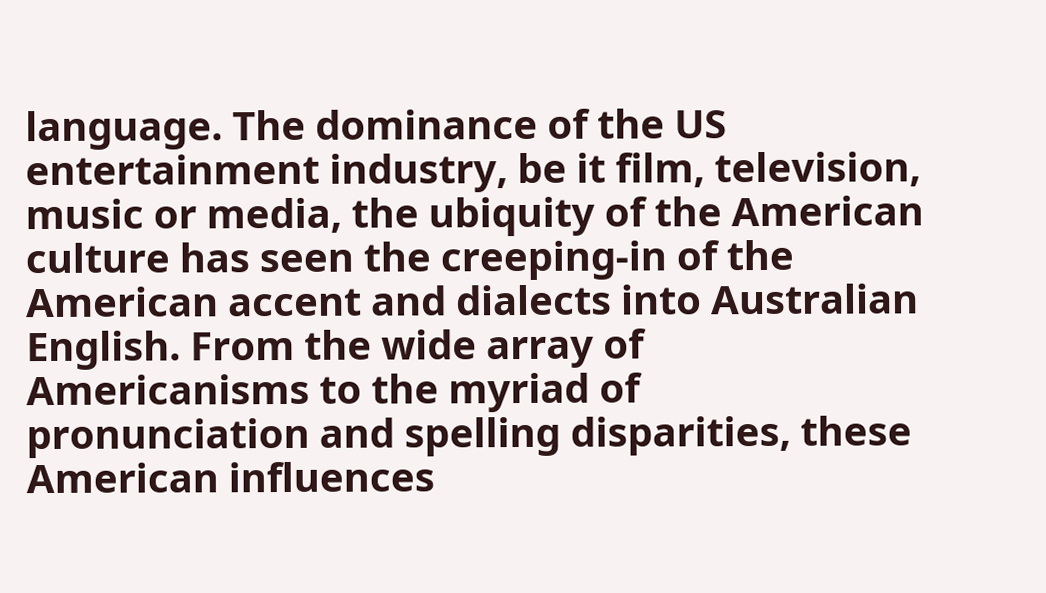language. The dominance of the US entertainment industry, be it film, television, music or media, the ubiquity of the American culture has seen the creeping-in of the American accent and dialects into Australian English. From the wide array of Americanisms to the myriad of pronunciation and spelling disparities, these American influences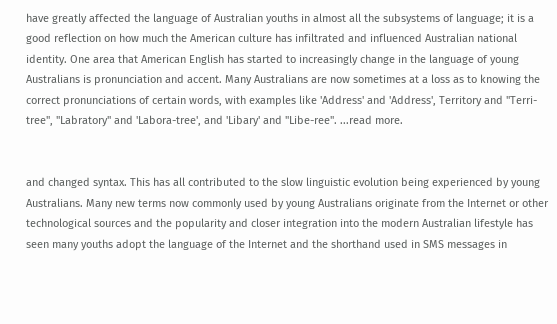have greatly affected the language of Australian youths in almost all the subsystems of language; it is a good reflection on how much the American culture has infiltrated and influenced Australian national identity. One area that American English has started to increasingly change in the language of young Australians is pronunciation and accent. Many Australians are now sometimes at a loss as to knowing the correct pronunciations of certain words, with examples like 'Address' and 'Address', Territory and "Terri-tree", "Labratory" and 'Labora-tree', and 'Libary' and "Libe-ree". ...read more.


and changed syntax. This has all contributed to the slow linguistic evolution being experienced by young Australians. Many new terms now commonly used by young Australians originate from the Internet or other technological sources and the popularity and closer integration into the modern Australian lifestyle has seen many youths adopt the language of the Internet and the shorthand used in SMS messages in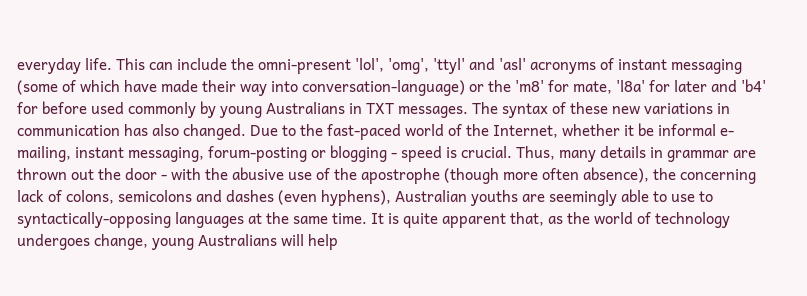everyday life. This can include the omni-present 'lol', 'omg', 'ttyl' and 'asl' acronyms of instant messaging (some of which have made their way into conversation-language) or the 'm8' for mate, 'l8a' for later and 'b4' for before used commonly by young Australians in TXT messages. The syntax of these new variations in communication has also changed. Due to the fast-paced world of the Internet, whether it be informal e-mailing, instant messaging, forum-posting or blogging - speed is crucial. Thus, many details in grammar are thrown out the door - with the abusive use of the apostrophe (though more often absence), the concerning lack of colons, semicolons and dashes (even hyphens), Australian youths are seemingly able to use to syntactically-opposing languages at the same time. It is quite apparent that, as the world of technology undergoes change, young Australians will help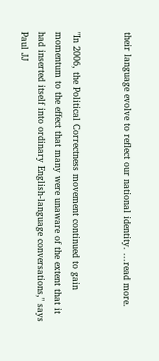their language evolve to reflect our national identity. ...read more.


"In 2006, the Political Correctness movement continued to gain momentum to the effect that many were unaware of the extent that it had inserted itself into ordinary English-language conversations," says Paul JJ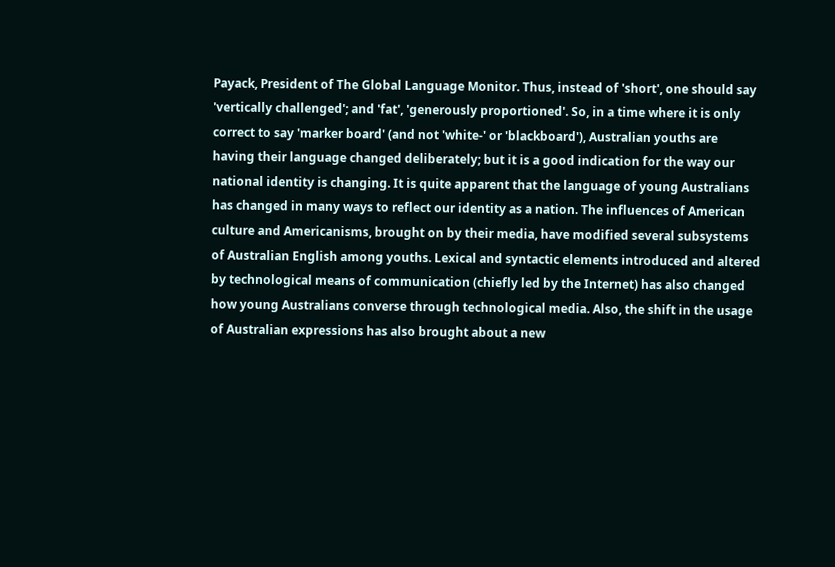Payack, President of The Global Language Monitor. Thus, instead of 'short', one should say 'vertically challenged'; and 'fat', 'generously proportioned'. So, in a time where it is only correct to say 'marker board' (and not 'white-' or 'blackboard'), Australian youths are having their language changed deliberately; but it is a good indication for the way our national identity is changing. It is quite apparent that the language of young Australians has changed in many ways to reflect our identity as a nation. The influences of American culture and Americanisms, brought on by their media, have modified several subsystems of Australian English among youths. Lexical and syntactic elements introduced and altered by technological means of communication (chiefly led by the Internet) has also changed how young Australians converse through technological media. Also, the shift in the usage of Australian expressions has also brought about a new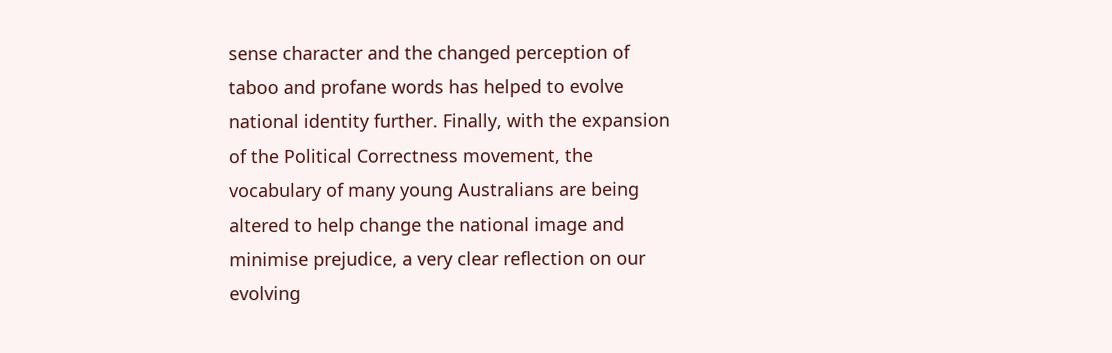sense character and the changed perception of taboo and profane words has helped to evolve national identity further. Finally, with the expansion of the Political Correctness movement, the vocabulary of many young Australians are being altered to help change the national image and minimise prejudice, a very clear reflection on our evolving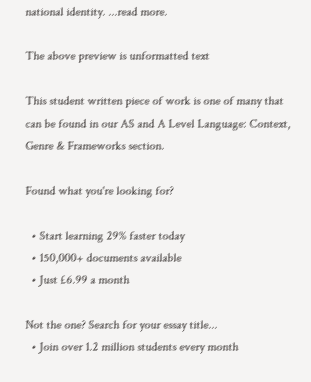national identity. ...read more.

The above preview is unformatted text

This student written piece of work is one of many that can be found in our AS and A Level Language: Context, Genre & Frameworks section.

Found what you're looking for?

  • Start learning 29% faster today
  • 150,000+ documents available
  • Just £6.99 a month

Not the one? Search for your essay title...
  • Join over 1.2 million students every month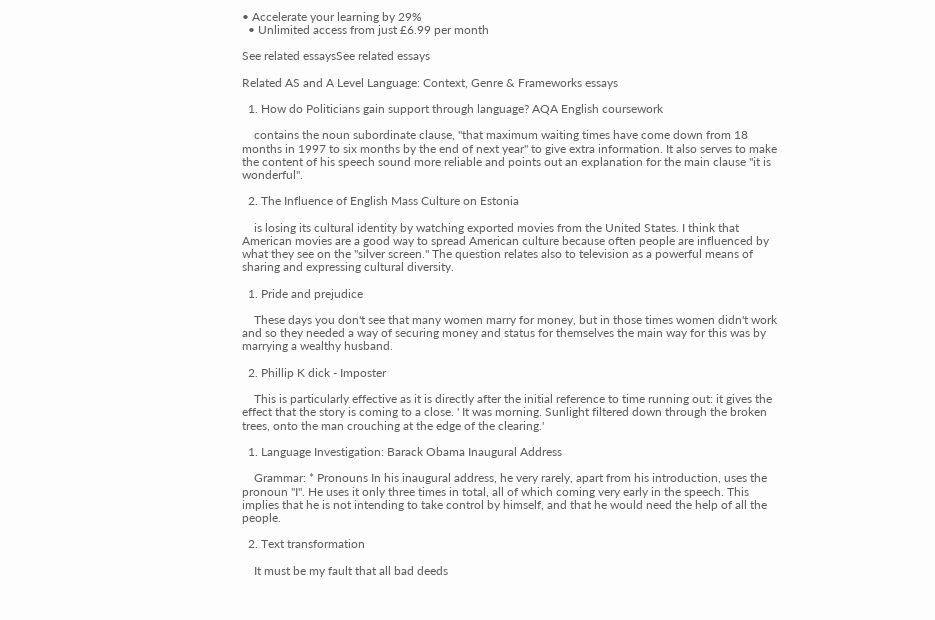• Accelerate your learning by 29%
  • Unlimited access from just £6.99 per month

See related essaysSee related essays

Related AS and A Level Language: Context, Genre & Frameworks essays

  1. How do Politicians gain support through language? AQA English coursework

    contains the noun subordinate clause, "that maximum waiting times have come down from 18 months in 1997 to six months by the end of next year" to give extra information. It also serves to make the content of his speech sound more reliable and points out an explanation for the main clause "it is wonderful".

  2. The Influence of English Mass Culture on Estonia

    is losing its cultural identity by watching exported movies from the United States. I think that American movies are a good way to spread American culture because often people are influenced by what they see on the "silver screen." The question relates also to television as a powerful means of sharing and expressing cultural diversity.

  1. Pride and prejudice

    These days you don't see that many women marry for money, but in those times women didn't work and so they needed a way of securing money and status for themselves the main way for this was by marrying a wealthy husband.

  2. Phillip K dick - Imposter

    This is particularly effective as it is directly after the initial reference to time running out: it gives the effect that the story is coming to a close. ' It was morning. Sunlight filtered down through the broken trees, onto the man crouching at the edge of the clearing.'

  1. Language Investigation: Barack Obama Inaugural Address

    Grammar: * Pronouns In his inaugural address, he very rarely, apart from his introduction, uses the pronoun "I". He uses it only three times in total, all of which coming very early in the speech. This implies that he is not intending to take control by himself, and that he would need the help of all the people.

  2. Text transformation

    It must be my fault that all bad deeds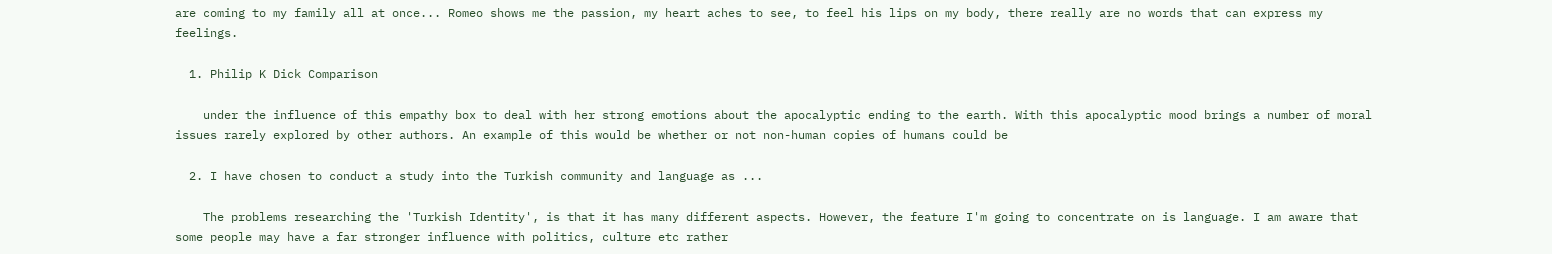are coming to my family all at once... Romeo shows me the passion, my heart aches to see, to feel his lips on my body, there really are no words that can express my feelings.

  1. Philip K Dick Comparison

    under the influence of this empathy box to deal with her strong emotions about the apocalyptic ending to the earth. With this apocalyptic mood brings a number of moral issues rarely explored by other authors. An example of this would be whether or not non-human copies of humans could be

  2. I have chosen to conduct a study into the Turkish community and language as ...

    The problems researching the 'Turkish Identity', is that it has many different aspects. However, the feature I'm going to concentrate on is language. I am aware that some people may have a far stronger influence with politics, culture etc rather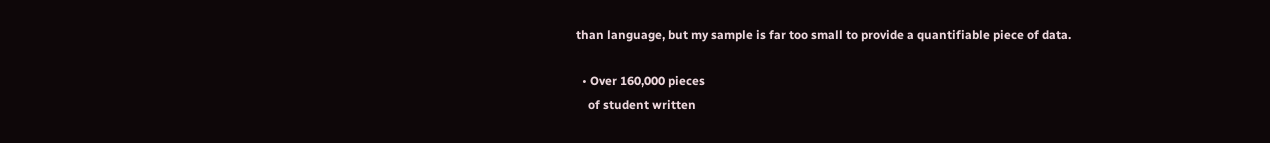than language, but my sample is far too small to provide a quantifiable piece of data.

  • Over 160,000 pieces
    of student written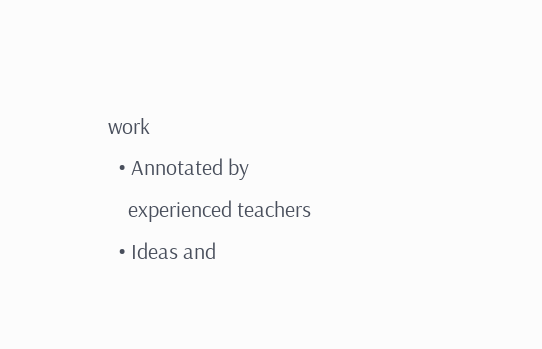work
  • Annotated by
    experienced teachers
  • Ideas and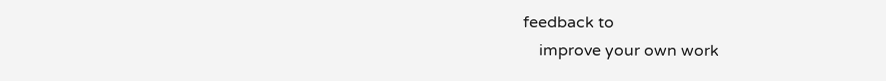feedback to
    improve your own work